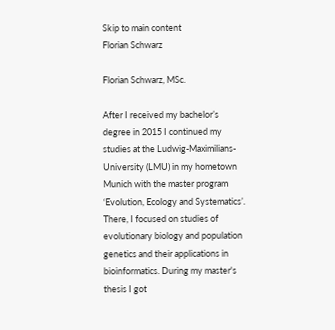Skip to main content
Florian Schwarz

Florian Schwarz, MSc.

After I received my bachelor’s degree in 2015 I continued my studies at the Ludwig-Maximilians-University (LMU) in my hometown Munich with the master program ‘Evolution, Ecology and Systematics’. There, I focused on studies of evolutionary biology and population genetics and their applications in bioinformatics. During my master's thesis I got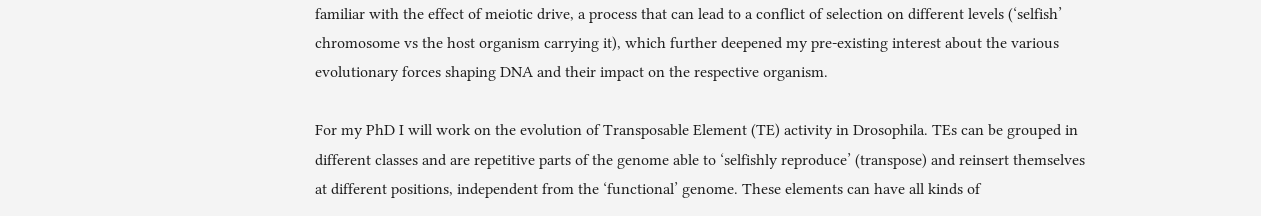familiar with the effect of meiotic drive, a process that can lead to a conflict of selection on different levels (‘selfish’ chromosome vs the host organism carrying it), which further deepened my pre-existing interest about the various evolutionary forces shaping DNA and their impact on the respective organism.

For my PhD I will work on the evolution of Transposable Element (TE) activity in Drosophila. TEs can be grouped in different classes and are repetitive parts of the genome able to ‘selfishly reproduce’ (transpose) and reinsert themselves at different positions, independent from the ‘functional’ genome. These elements can have all kinds of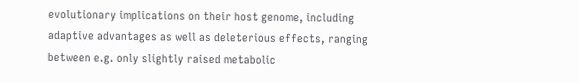evolutionary implications on their host genome, including adaptive advantages as well as deleterious effects, ranging between e.g. only slightly raised metabolic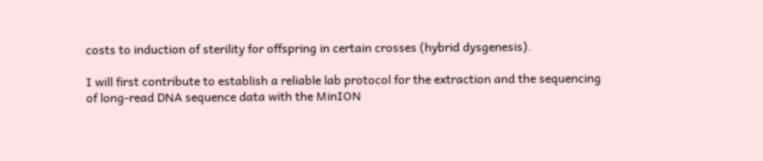costs to induction of sterility for offspring in certain crosses (hybrid dysgenesis).

I will first contribute to establish a reliable lab protocol for the extraction and the sequencing of long-read DNA sequence data with the MinION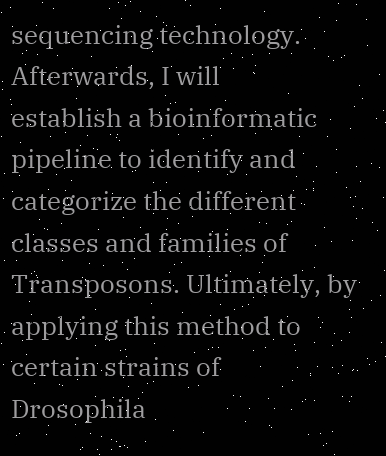sequencing technology. Afterwards, I will
establish a bioinformatic pipeline to identify and categorize the different classes and families of Transposons. Ultimately, by applying this method to certain strains of Drosophila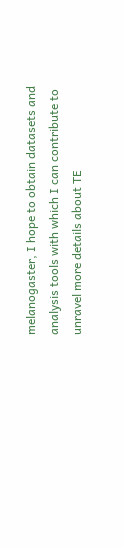melanogaster, I hope to obtain datasets and analysis tools with which I can contribute to unravel more details about TE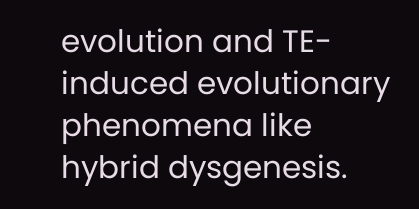evolution and TE-induced evolutionary phenomena like hybrid dysgenesis.